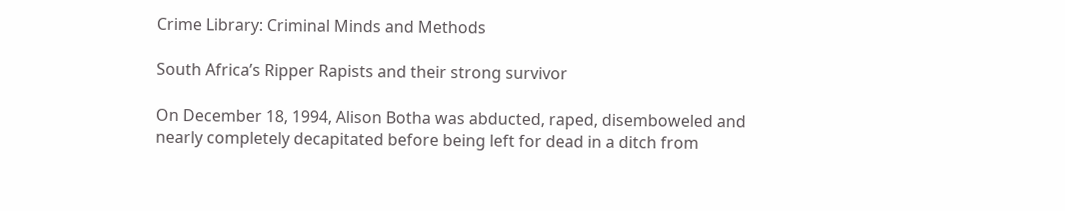Crime Library: Criminal Minds and Methods

South Africa’s Ripper Rapists and their strong survivor

On December 18, 1994, Alison Botha was abducted, raped, disemboweled and nearly completely decapitated before being left for dead in a ditch from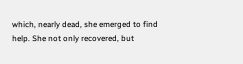which, nearly dead, she emerged to find help. She not only recovered, but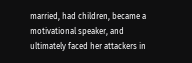married, had children, became a motivational speaker, and ultimately faced her attackers in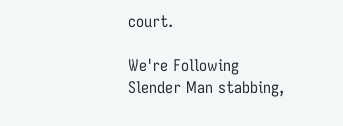court.

We're Following
Slender Man stabbing,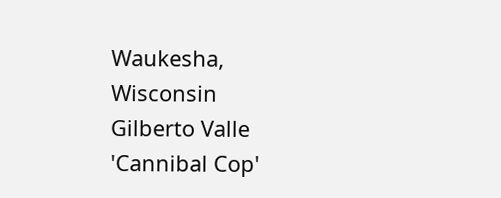Waukesha, Wisconsin
Gilberto Valle 'Cannibal Cop'